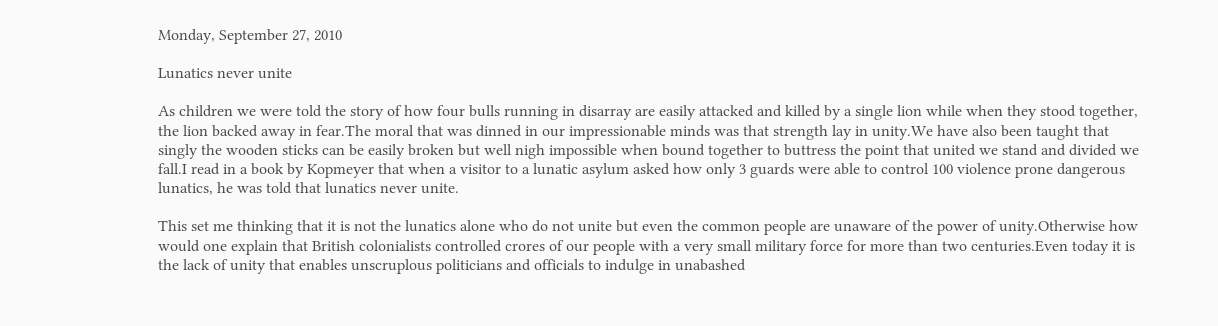Monday, September 27, 2010

Lunatics never unite

As children we were told the story of how four bulls running in disarray are easily attacked and killed by a single lion while when they stood together, the lion backed away in fear.The moral that was dinned in our impressionable minds was that strength lay in unity.We have also been taught that singly the wooden sticks can be easily broken but well nigh impossible when bound together to buttress the point that united we stand and divided we fall.I read in a book by Kopmeyer that when a visitor to a lunatic asylum asked how only 3 guards were able to control 100 violence prone dangerous lunatics, he was told that lunatics never unite.

This set me thinking that it is not the lunatics alone who do not unite but even the common people are unaware of the power of unity.Otherwise how would one explain that British colonialists controlled crores of our people with a very small military force for more than two centuries.Even today it is the lack of unity that enables unscruplous politicians and officials to indulge in unabashed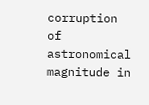corruption of astronomical magnitude in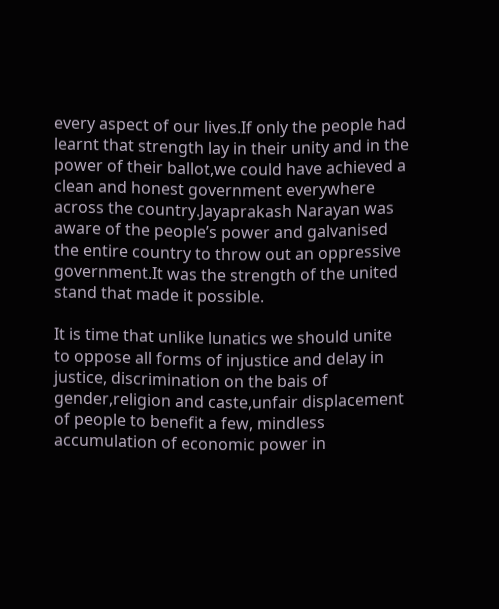every aspect of our lives.If only the people had learnt that strength lay in their unity and in the power of their ballot,we could have achieved a clean and honest government everywhere across the country.Jayaprakash Narayan was aware of the people’s power and galvanised the entire country to throw out an oppressive government.It was the strength of the united stand that made it possible.

It is time that unlike lunatics we should unite to oppose all forms of injustice and delay in justice, discrimination on the bais of gender,religion and caste,unfair displacement of people to benefit a few, mindless accumulation of economic power in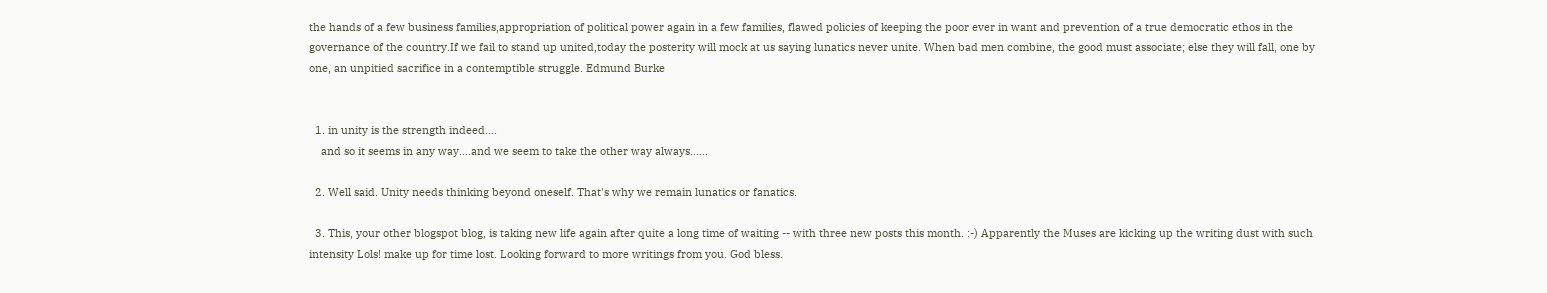the hands of a few business families,appropriation of political power again in a few families, flawed policies of keeping the poor ever in want and prevention of a true democratic ethos in the governance of the country.If we fail to stand up united,today the posterity will mock at us saying lunatics never unite. When bad men combine, the good must associate; else they will fall, one by one, an unpitied sacrifice in a contemptible struggle. Edmund Burke


  1. in unity is the strength indeed....
    and so it seems in any way....and we seem to take the other way always......

  2. Well said. Unity needs thinking beyond oneself. That's why we remain lunatics or fanatics.

  3. This, your other blogspot blog, is taking new life again after quite a long time of waiting -- with three new posts this month. :-) Apparently the Muses are kicking up the writing dust with such intensity Lols! make up for time lost. Looking forward to more writings from you. God bless.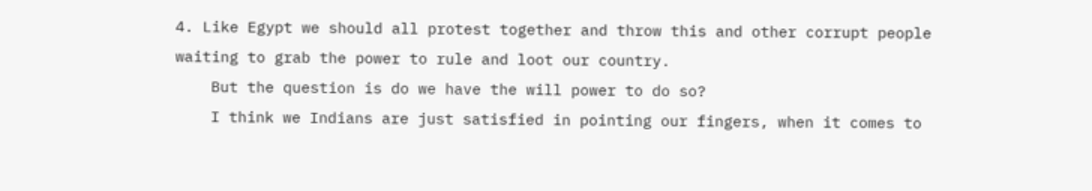4. Like Egypt we should all protest together and throw this and other corrupt people waiting to grab the power to rule and loot our country.
    But the question is do we have the will power to do so?
    I think we Indians are just satisfied in pointing our fingers, when it comes to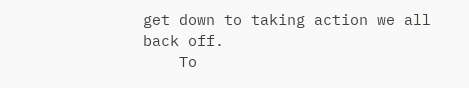get down to taking action we all back off.
    To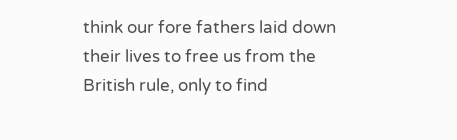think our fore fathers laid down their lives to free us from the British rule, only to find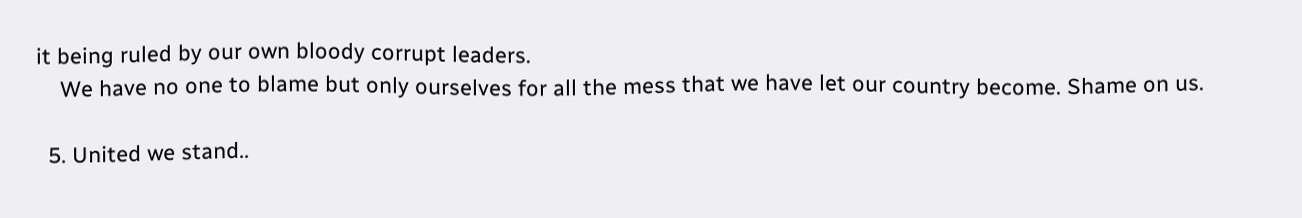it being ruled by our own bloody corrupt leaders.
    We have no one to blame but only ourselves for all the mess that we have let our country become. Shame on us.

  5. United we stand..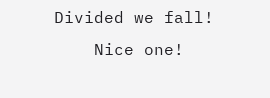Divided we fall!
    Nice one!